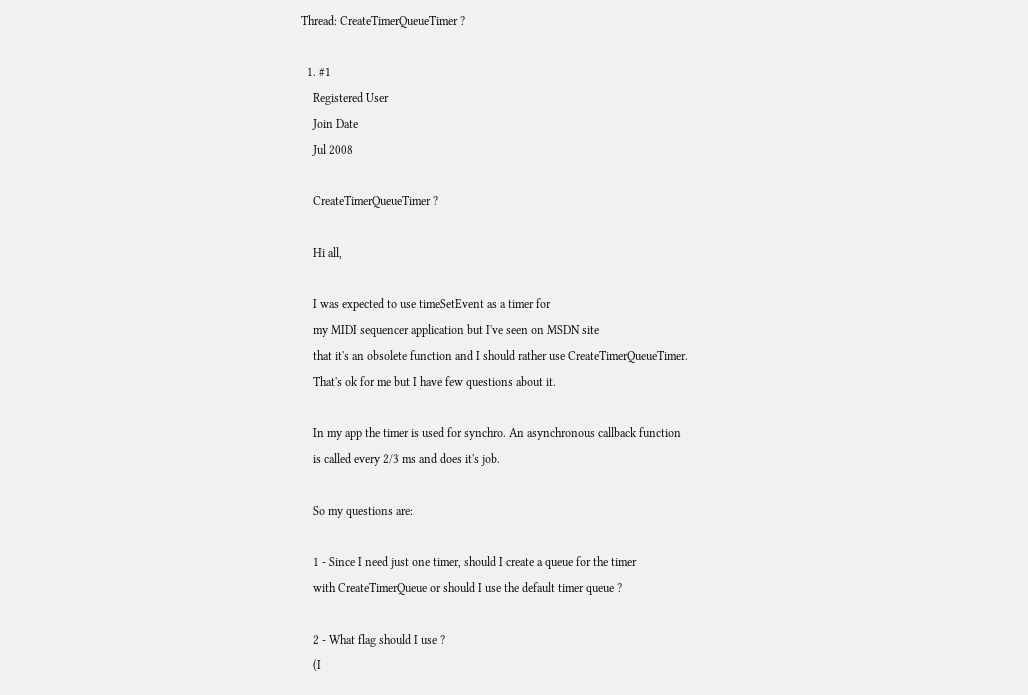Thread: CreateTimerQueueTimer ?

  1. #1
    Registered User
    Join Date
    Jul 2008

    CreateTimerQueueTimer ?

    Hi all,

    I was expected to use timeSetEvent as a timer for
    my MIDI sequencer application but I've seen on MSDN site
    that it's an obsolete function and I should rather use CreateTimerQueueTimer.
    That's ok for me but I have few questions about it.

    In my app the timer is used for synchro. An asynchronous callback function
    is called every 2/3 ms and does it's job.

    So my questions are:

    1 - Since I need just one timer, should I create a queue for the timer
    with CreateTimerQueue or should I use the default timer queue ?

    2 - What flag should I use ?
    (I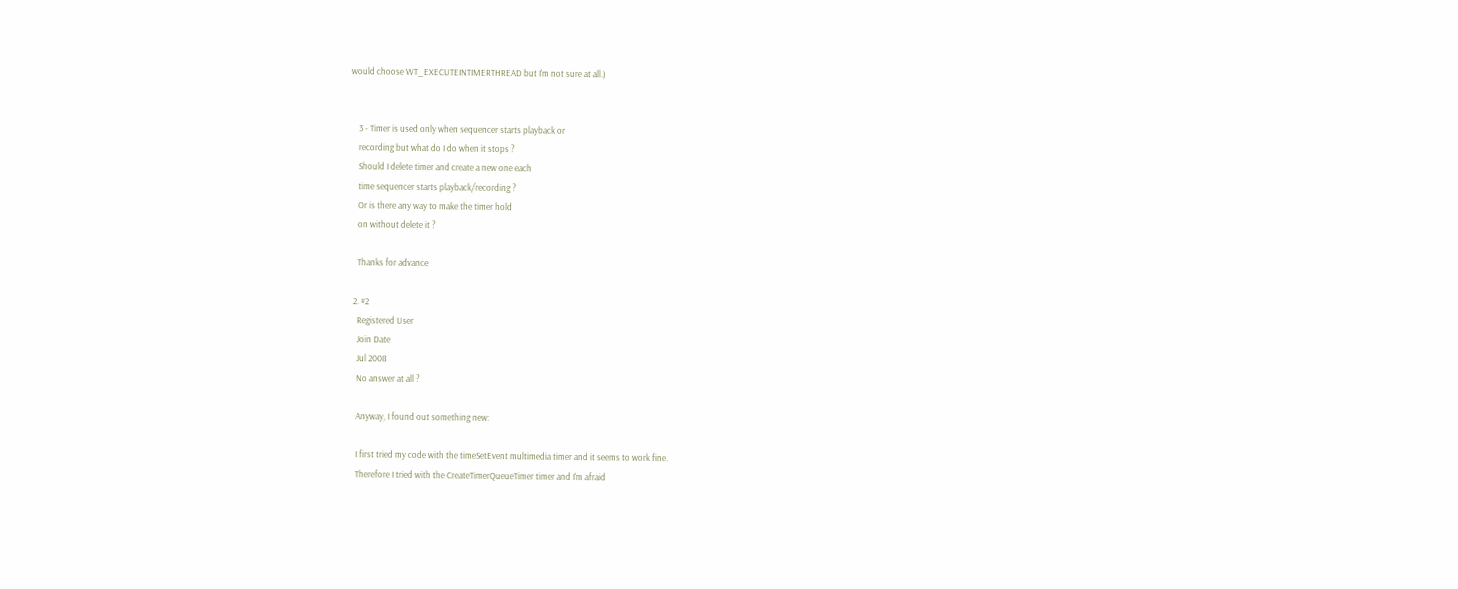would choose WT_EXECUTEINTIMERTHREAD but I'm not sure at all.)


    3 - Timer is used only when sequencer starts playback or
    recording but what do I do when it stops ?
    Should I delete timer and create a new one each
    time sequencer starts playback/recording ?
    Or is there any way to make the timer hold
    on without delete it ?

    Thanks for advance

  2. #2
    Registered User
    Join Date
    Jul 2008
    No answer at all ?

    Anyway, I found out something new:

    I first tried my code with the timeSetEvent multimedia timer and it seems to work fine.
    Therefore I tried with the CreateTimerQueueTimer timer and I'm afraid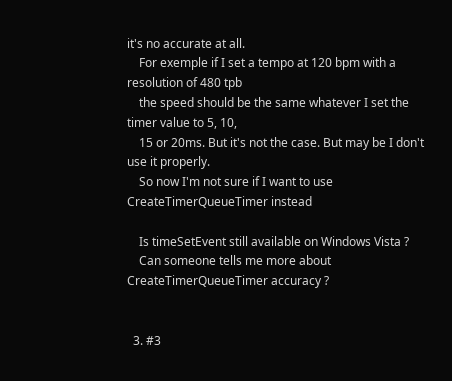it's no accurate at all.
    For exemple if I set a tempo at 120 bpm with a resolution of 480 tpb
    the speed should be the same whatever I set the timer value to 5, 10,
    15 or 20ms. But it's not the case. But may be I don't use it properly.
    So now I'm not sure if I want to use CreateTimerQueueTimer instead

    Is timeSetEvent still available on Windows Vista ?
    Can someone tells me more about CreateTimerQueueTimer accuracy ?


  3. #3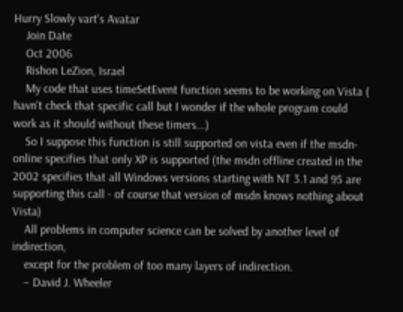Hurry Slowly vart's Avatar
    Join Date
    Oct 2006
    Rishon LeZion, Israel
    My code that uses timeSetEvent function seems to be working on Vista ( havn't check that specific call but I wonder if the whole program could work as it should without these timers...)
    So I suppose this function is still supported on vista even if the msdn-online specifies that only XP is supported (the msdn offline created in the 2002 specifies that all Windows versions starting with NT 3.1 and 95 are supporting this call - of course that version of msdn knows nothing about Vista)
    All problems in computer science can be solved by another level of indirection,
    except for the problem of too many layers of indirection.
    – David J. Wheeler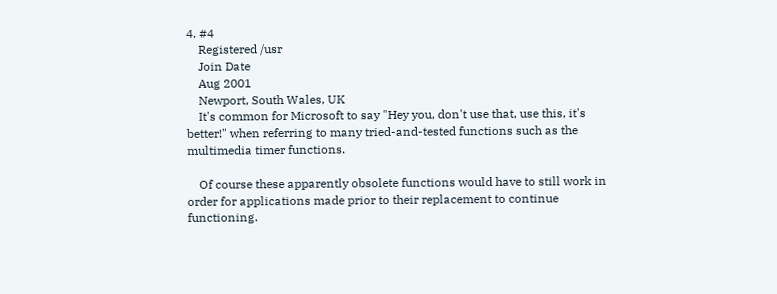4. #4
    Registered /usr
    Join Date
    Aug 2001
    Newport, South Wales, UK
    It's common for Microsoft to say "Hey you, don't use that, use this, it's better!" when referring to many tried-and-tested functions such as the multimedia timer functions.

    Of course these apparently obsolete functions would have to still work in order for applications made prior to their replacement to continue functioning.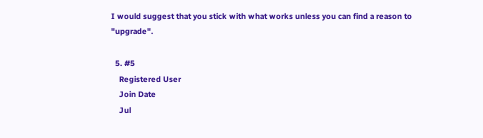I would suggest that you stick with what works unless you can find a reason to "upgrade".

  5. #5
    Registered User
    Join Date
    Jul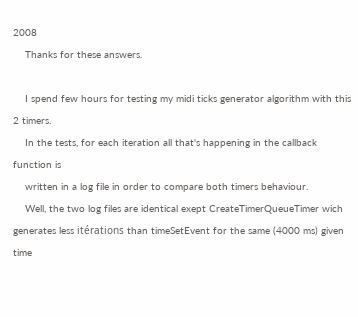2008
    Thanks for these answers.

    I spend few hours for testing my midi ticks generator algorithm with this 2 timers.
    In the tests, for each iteration all that's happening in the callback function is
    written in a log file in order to compare both timers behaviour.
    Well, the two log files are identical exept CreateTimerQueueTimer wich generates less itérations than timeSetEvent for the same (4000 ms) given time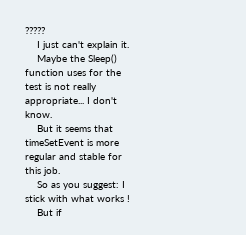?????
    I just can't explain it.
    Maybe the Sleep() function uses for the test is not really appropriate... I don't know.
    But it seems that timeSetEvent is more regular and stable for this job.
    So as you suggest: I stick with what works !
    But if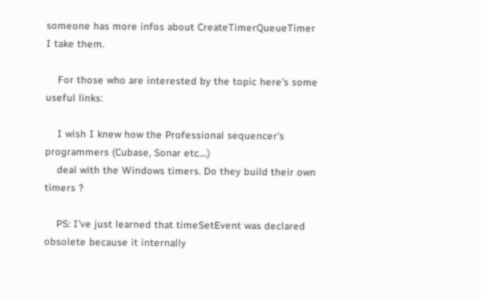someone has more infos about CreateTimerQueueTimer I take them.

    For those who are interested by the topic here's some useful links:

    I wish I knew how the Professional sequencer's programmers (Cubase, Sonar etc....)
    deal with the Windows timers. Do they build their own timers ?

    PS: I've just learned that timeSetEvent was declared obsolete because it internally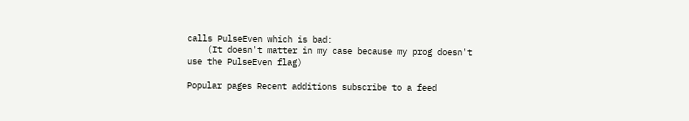calls PulseEven which is bad:
    (It doesn't matter in my case because my prog doesn't use the PulseEven flag)

Popular pages Recent additions subscribe to a feed